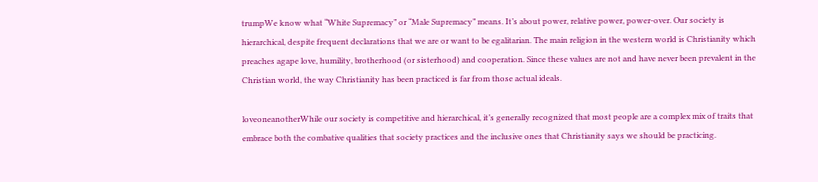trumpWe know what “White Supremacy” or “Male Supremacy” means. It’s about power, relative power, power-over. Our society is hierarchical, despite frequent declarations that we are or want to be egalitarian. The main religion in the western world is Christianity which preaches agape love, humility, brotherhood (or sisterhood) and cooperation. Since these values are not and have never been prevalent in the Christian world, the way Christianity has been practiced is far from those actual ideals.

loveoneanotherWhile our society is competitive and hierarchical, it’s generally recognized that most people are a complex mix of traits that embrace both the combative qualities that society practices and the inclusive ones that Christianity says we should be practicing.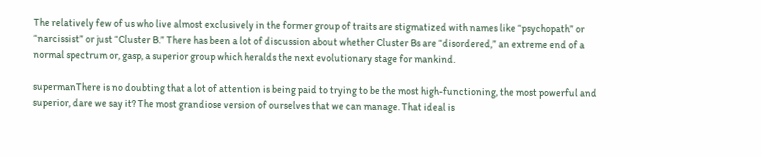The relatively few of us who live almost exclusively in the former group of traits are stigmatized with names like “psychopath” or “narcissist” or just “Cluster B.” There has been a lot of discussion about whether Cluster Bs are “disordered,” an extreme end of a normal spectrum or, gasp, a superior group which heralds the next evolutionary stage for mankind.

supermanThere is no doubting that a lot of attention is being paid to trying to be the most high-functioning, the most powerful and superior, dare we say it? The most grandiose version of ourselves that we can manage. That ideal is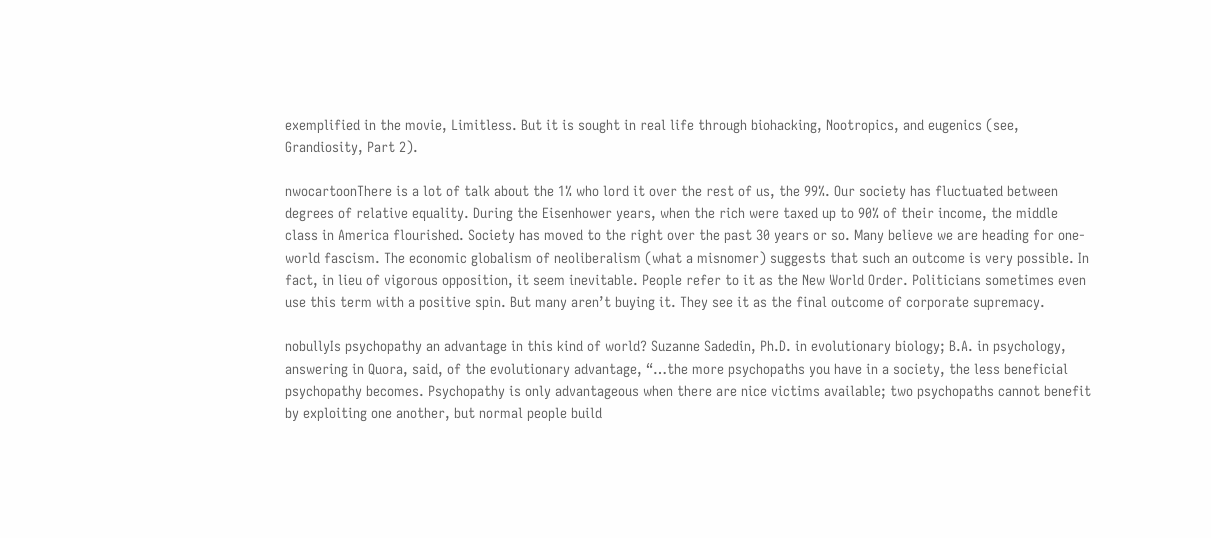exemplified in the movie, Limitless. But it is sought in real life through biohacking, Nootropics, and eugenics (see, Grandiosity, Part 2).

nwocartoonThere is a lot of talk about the 1% who lord it over the rest of us, the 99%. Our society has fluctuated between degrees of relative equality. During the Eisenhower years, when the rich were taxed up to 90% of their income, the middle class in America flourished. Society has moved to the right over the past 30 years or so. Many believe we are heading for one-world fascism. The economic globalism of neoliberalism (what a misnomer) suggests that such an outcome is very possible. In fact, in lieu of vigorous opposition, it seem inevitable. People refer to it as the New World Order. Politicians sometimes even use this term with a positive spin. But many aren’t buying it. They see it as the final outcome of corporate supremacy.

nobullyIs psychopathy an advantage in this kind of world? Suzanne Sadedin, Ph.D. in evolutionary biology; B.A. in psychology, answering in Quora, said, of the evolutionary advantage, “…the more psychopaths you have in a society, the less beneficial psychopathy becomes. Psychopathy is only advantageous when there are nice victims available; two psychopaths cannot benefit by exploiting one another, but normal people build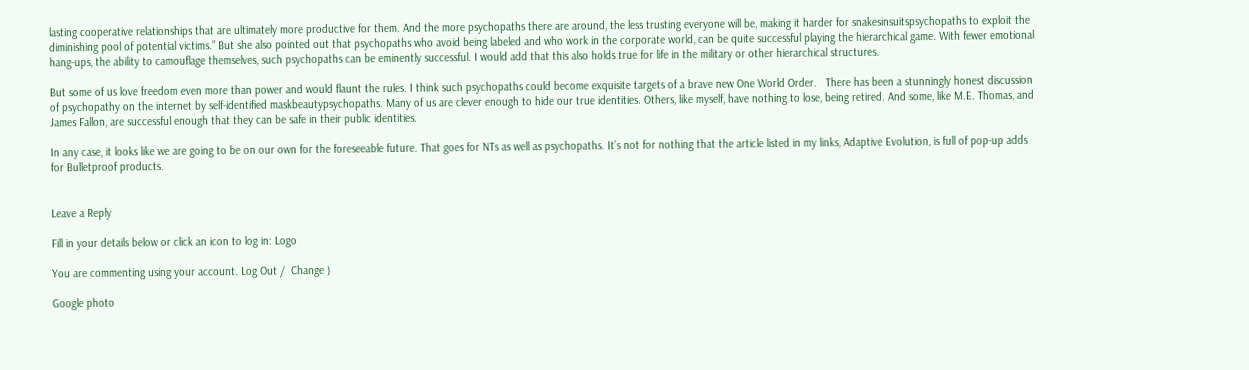lasting cooperative relationships that are ultimately more productive for them. And the more psychopaths there are around, the less trusting everyone will be, making it harder for snakesinsuitspsychopaths to exploit the diminishing pool of potential victims.” But she also pointed out that psychopaths who avoid being labeled and who work in the corporate world, can be quite successful playing the hierarchical game. With fewer emotional hang-ups, the ability to camouflage themselves, such psychopaths can be eminently successful. I would add that this also holds true for life in the military or other hierarchical structures.

But some of us love freedom even more than power and would flaunt the rules. I think such psychopaths could become exquisite targets of a brave new One World Order.   There has been a stunningly honest discussion of psychopathy on the internet by self-identified maskbeautypsychopaths. Many of us are clever enough to hide our true identities. Others, like myself, have nothing to lose, being retired. And some, like M.E. Thomas, and James Fallon, are successful enough that they can be safe in their public identities.

In any case, it looks like we are going to be on our own for the foreseeable future. That goes for NTs as well as psychopaths. It’s not for nothing that the article listed in my links, Adaptive Evolution, is full of pop-up adds for Bulletproof products.


Leave a Reply

Fill in your details below or click an icon to log in: Logo

You are commenting using your account. Log Out /  Change )

Google photo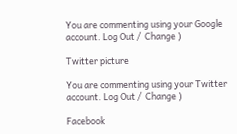You are commenting using your Google account. Log Out /  Change )

Twitter picture

You are commenting using your Twitter account. Log Out /  Change )

Facebook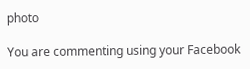photo

You are commenting using your Facebook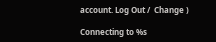account. Log Out /  Change )

Connecting to %s